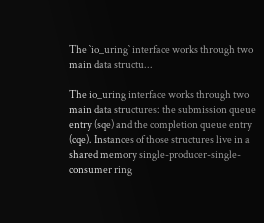The `io_uring` interface works through two main data structu...

The io_uring interface works through two main data structures: the submission queue entry (sqe) and the completion queue entry (cqe). Instances of those structures live in a shared memory single-producer-single-consumer ring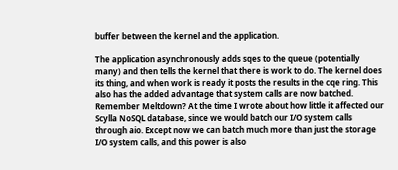buffer between the kernel and the application.

The application asynchronously adds sqes to the queue (potentially many) and then tells the kernel that there is work to do. The kernel does its thing, and when work is ready it posts the results in the cqe ring. This also has the added advantage that system calls are now batched. Remember Meltdown? At the time I wrote about how little it affected our Scylla NoSQL database, since we would batch our I/O system calls through aio. Except now we can batch much more than just the storage I/O system calls, and this power is also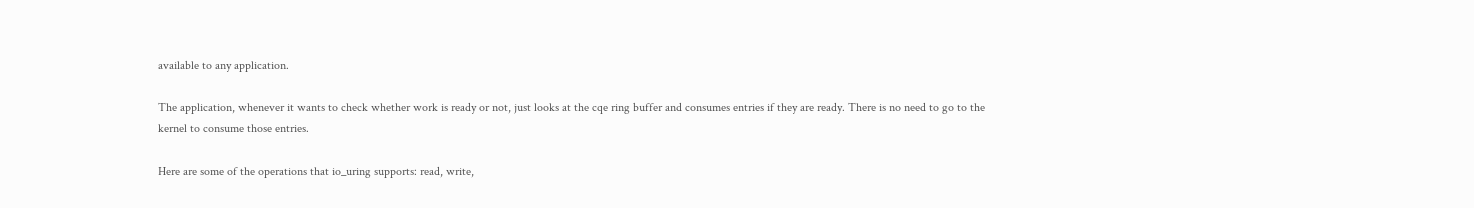available to any application.

The application, whenever it wants to check whether work is ready or not, just looks at the cqe ring buffer and consumes entries if they are ready. There is no need to go to the kernel to consume those entries.

Here are some of the operations that io_uring supports: read, write,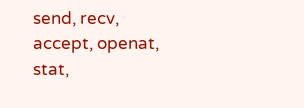send, recv, accept, openat, stat,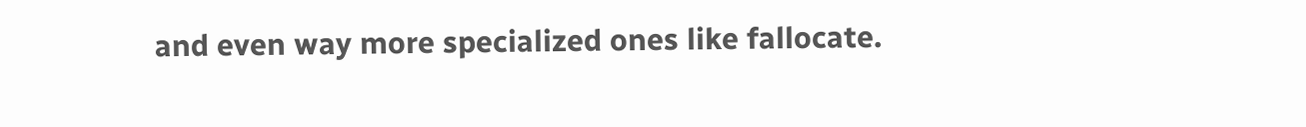and even way more specialized ones like fallocate.